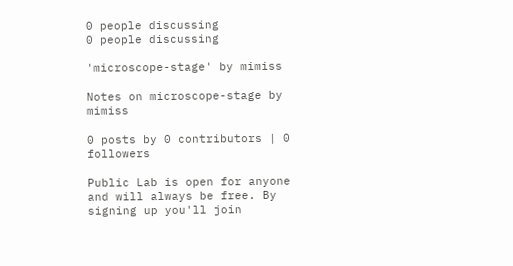0 people discussing
0 people discussing

'microscope-stage' by mimiss

Notes on microscope-stage by mimiss

0 posts by 0 contributors | 0 followers

Public Lab is open for anyone and will always be free. By signing up you'll join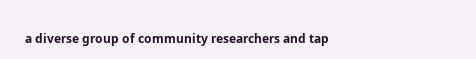a diverse group of community researchers and tap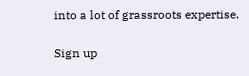into a lot of grassroots expertise.

Sign up